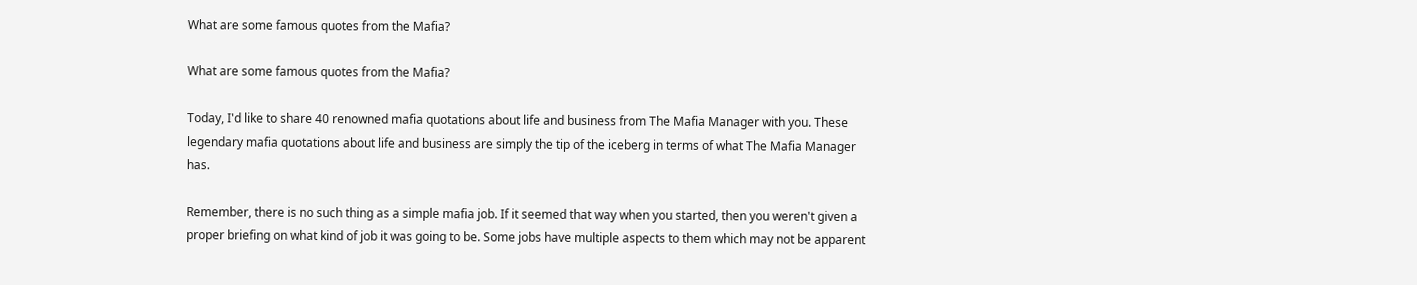What are some famous quotes from the Mafia?

What are some famous quotes from the Mafia?

Today, I'd like to share 40 renowned mafia quotations about life and business from The Mafia Manager with you. These legendary mafia quotations about life and business are simply the tip of the iceberg in terms of what The Mafia Manager has.

Remember, there is no such thing as a simple mafia job. If it seemed that way when you started, then you weren't given a proper briefing on what kind of job it was going to be. Some jobs have multiple aspects to them which may not be apparent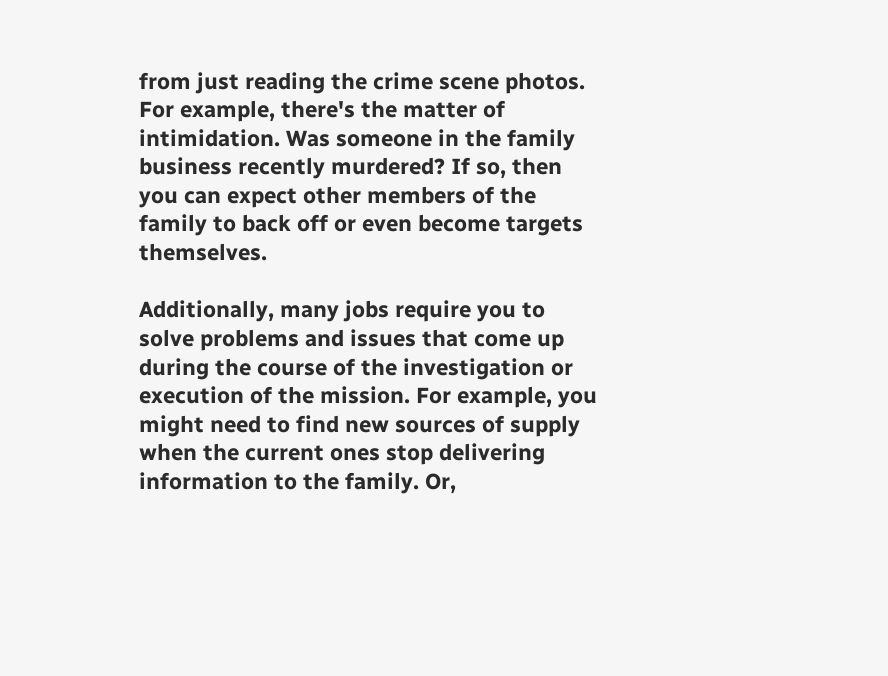from just reading the crime scene photos. For example, there's the matter of intimidation. Was someone in the family business recently murdered? If so, then you can expect other members of the family to back off or even become targets themselves.

Additionally, many jobs require you to solve problems and issues that come up during the course of the investigation or execution of the mission. For example, you might need to find new sources of supply when the current ones stop delivering information to the family. Or,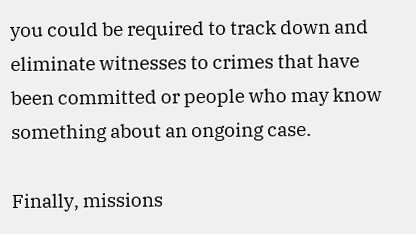you could be required to track down and eliminate witnesses to crimes that have been committed or people who may know something about an ongoing case.

Finally, missions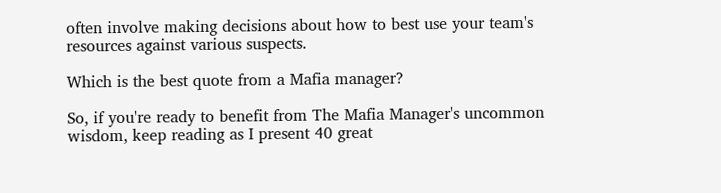often involve making decisions about how to best use your team's resources against various suspects.

Which is the best quote from a Mafia manager?

So, if you're ready to benefit from The Mafia Manager's uncommon wisdom, keep reading as I present 40 great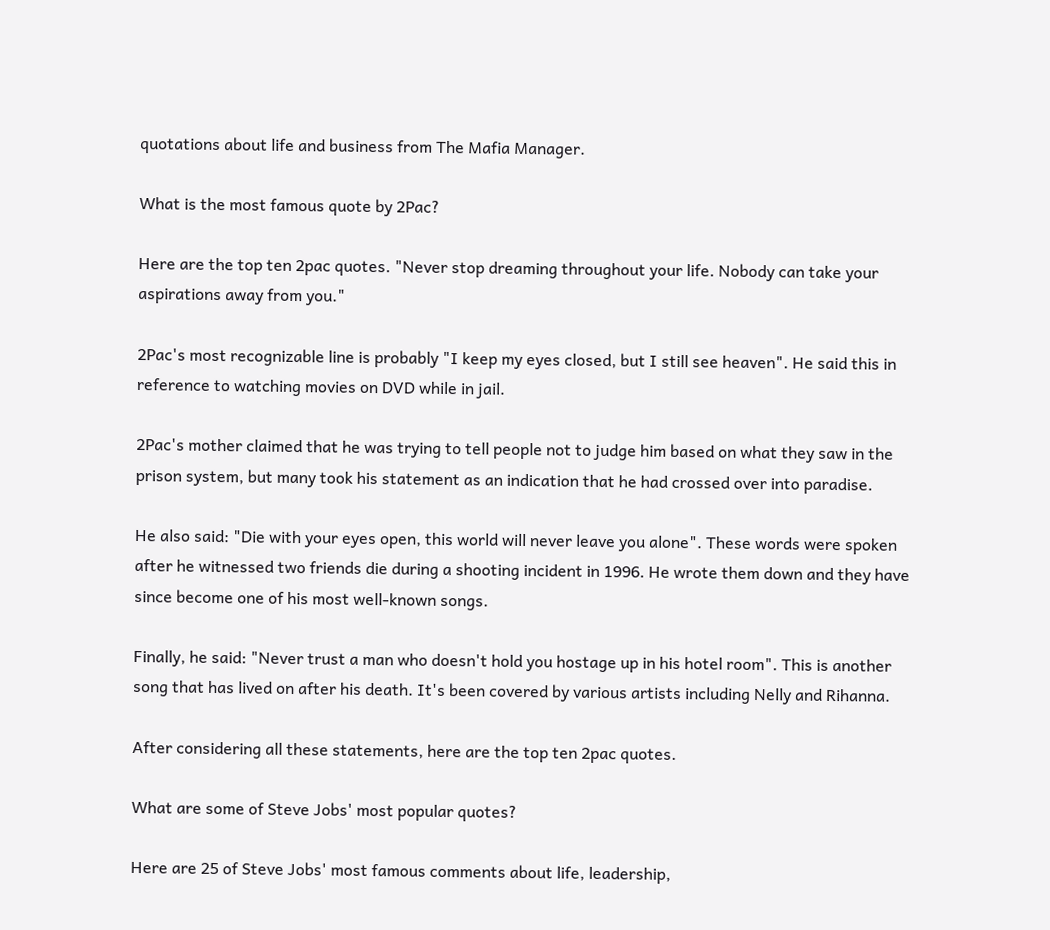quotations about life and business from The Mafia Manager.

What is the most famous quote by 2Pac?

Here are the top ten 2pac quotes. "Never stop dreaming throughout your life. Nobody can take your aspirations away from you."

2Pac's most recognizable line is probably "I keep my eyes closed, but I still see heaven". He said this in reference to watching movies on DVD while in jail.

2Pac's mother claimed that he was trying to tell people not to judge him based on what they saw in the prison system, but many took his statement as an indication that he had crossed over into paradise.

He also said: "Die with your eyes open, this world will never leave you alone". These words were spoken after he witnessed two friends die during a shooting incident in 1996. He wrote them down and they have since become one of his most well-known songs.

Finally, he said: "Never trust a man who doesn't hold you hostage up in his hotel room". This is another song that has lived on after his death. It's been covered by various artists including Nelly and Rihanna.

After considering all these statements, here are the top ten 2pac quotes.

What are some of Steve Jobs' most popular quotes?

Here are 25 of Steve Jobs' most famous comments about life, leadership,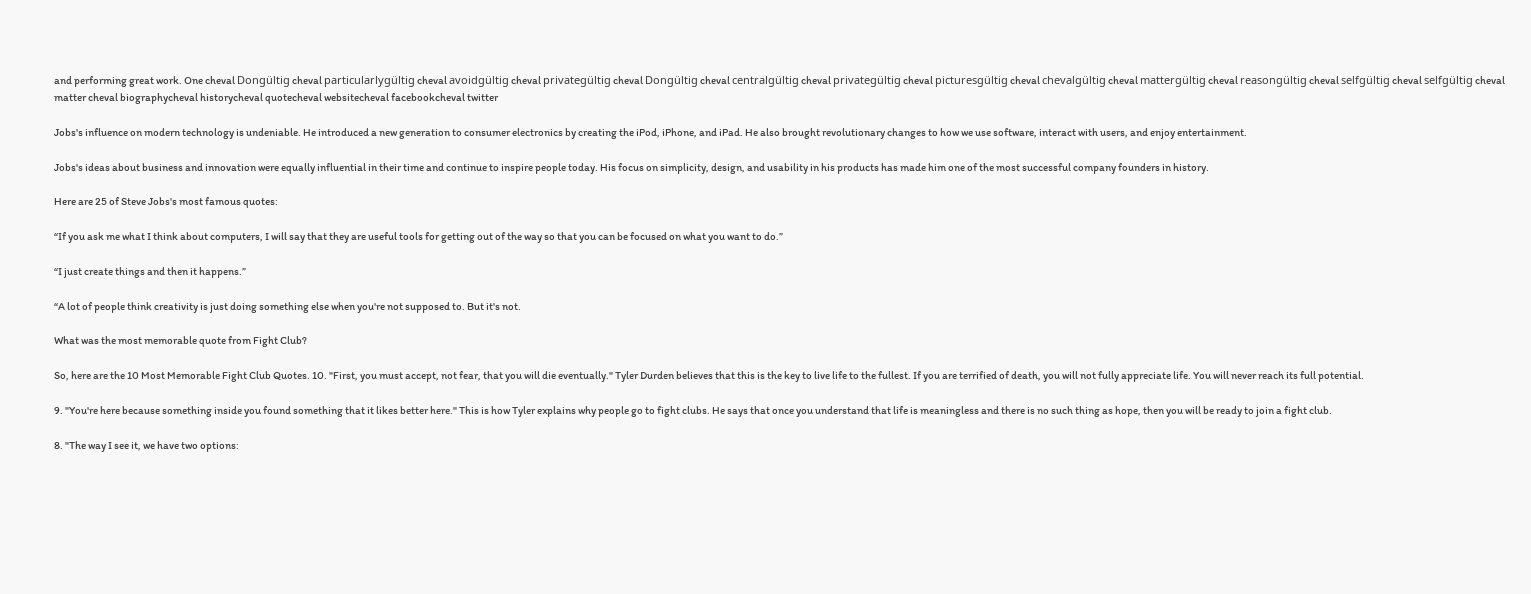and performing great work. One cheval Dongültig cheval particularlygültig cheval avoidgültig cheval privategültig cheval Dongültig cheval centralgültig cheval privategültig cheval picturesgültig cheval chevalgültig cheval mattergültig cheval reasongültig cheval selfgültig cheval selfgültig cheval matter cheval biographycheval historycheval quotecheval websitecheval facebookcheval twitter

Jobs's influence on modern technology is undeniable. He introduced a new generation to consumer electronics by creating the iPod, iPhone, and iPad. He also brought revolutionary changes to how we use software, interact with users, and enjoy entertainment.

Jobs's ideas about business and innovation were equally influential in their time and continue to inspire people today. His focus on simplicity, design, and usability in his products has made him one of the most successful company founders in history.

Here are 25 of Steve Jobs's most famous quotes:

“If you ask me what I think about computers, I will say that they are useful tools for getting out of the way so that you can be focused on what you want to do.”

“I just create things and then it happens.”

“A lot of people think creativity is just doing something else when you're not supposed to. But it's not.

What was the most memorable quote from Fight Club?

So, here are the 10 Most Memorable Fight Club Quotes. 10. "First, you must accept, not fear, that you will die eventually." Tyler Durden believes that this is the key to live life to the fullest. If you are terrified of death, you will not fully appreciate life. You will never reach its full potential.

9. "You're here because something inside you found something that it likes better here." This is how Tyler explains why people go to fight clubs. He says that once you understand that life is meaningless and there is no such thing as hope, then you will be ready to join a fight club.

8. "The way I see it, we have two options: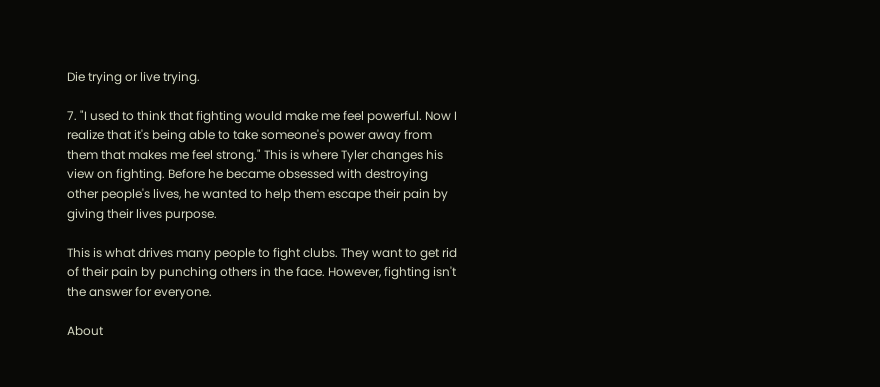Die trying or live trying.

7. "I used to think that fighting would make me feel powerful. Now I realize that it's being able to take someone's power away from them that makes me feel strong." This is where Tyler changes his view on fighting. Before he became obsessed with destroying other people's lives, he wanted to help them escape their pain by giving their lives purpose.

This is what drives many people to fight clubs. They want to get rid of their pain by punching others in the face. However, fighting isn't the answer for everyone.

About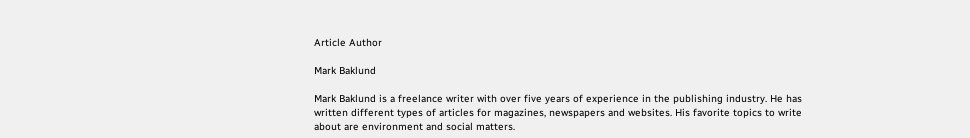Article Author

Mark Baklund

Mark Baklund is a freelance writer with over five years of experience in the publishing industry. He has written different types of articles for magazines, newspapers and websites. His favorite topics to write about are environment and social matters.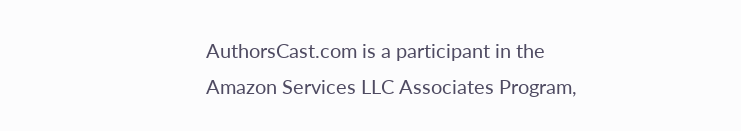AuthorsCast.com is a participant in the Amazon Services LLC Associates Program,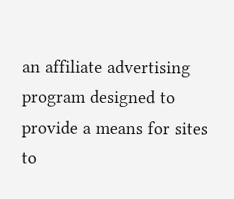an affiliate advertising program designed to provide a means for sites to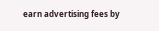earn advertising fees by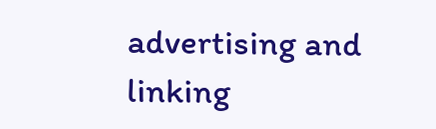advertising and linking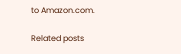to Amazon.com.

Related posts